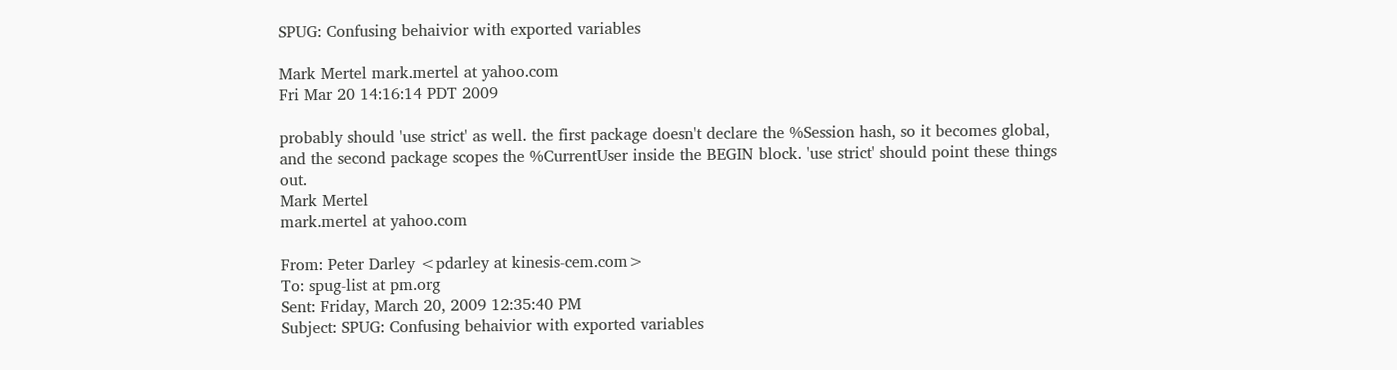SPUG: Confusing behaivior with exported variables

Mark Mertel mark.mertel at yahoo.com
Fri Mar 20 14:16:14 PDT 2009

probably should 'use strict' as well. the first package doesn't declare the %Session hash, so it becomes global, and the second package scopes the %CurrentUser inside the BEGIN block. 'use strict' should point these things out.
Mark Mertel
mark.mertel at yahoo.com

From: Peter Darley <pdarley at kinesis-cem.com>
To: spug-list at pm.org
Sent: Friday, March 20, 2009 12:35:40 PM
Subject: SPUG: Confusing behaivior with exported variables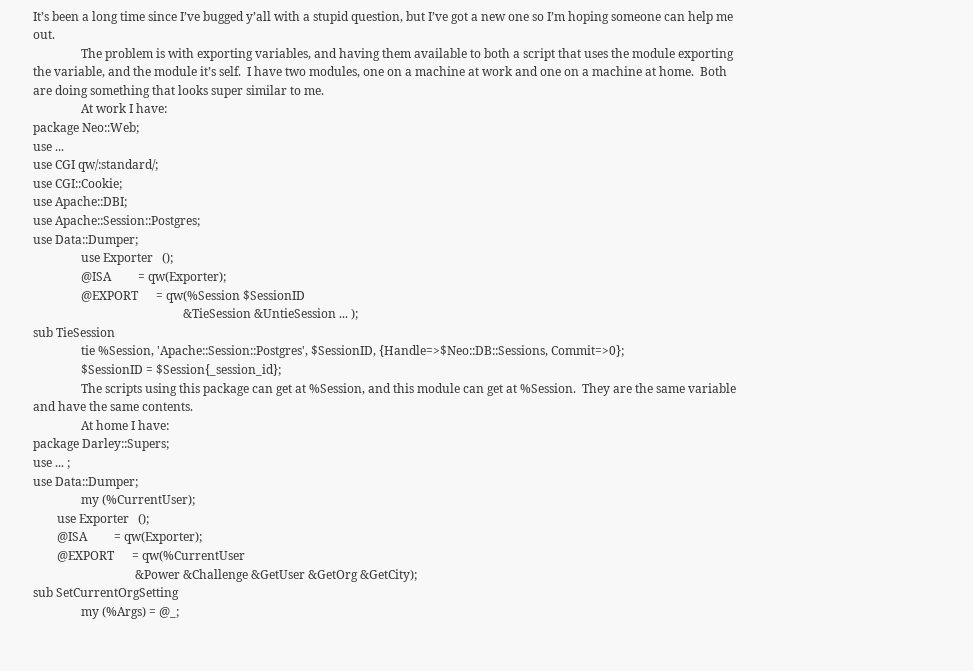It’s been a long time since I’ve bugged y’all with a stupid question, but I’ve got a new one so I’m hoping someone can help me out.
                The problem is with exporting variables, and having them available to both a script that uses the module exporting the variable, and the module it’s self.  I have two modules, one on a machine at work and one on a machine at home.  Both are doing something that looks super similar to me.
                At work I have:
package Neo::Web;
use ...
use CGI qw/:standard/;
use CGI::Cookie;
use Apache::DBI;
use Apache::Session::Postgres;
use Data::Dumper;
                use Exporter   ();
                @ISA         = qw(Exporter);
                @EXPORT      = qw(%Session $SessionID
                                                  &TieSession &UntieSession ... );
sub TieSession
                tie %Session, 'Apache::Session::Postgres', $SessionID, {Handle=>$Neo::DB::Sessions, Commit=>0};
                $SessionID = $Session{_session_id};
                The scripts using this package can get at %Session, and this module can get at %Session.  They are the same variable and have the same contents.
                At home I have:
package Darley::Supers;
use ... ;
use Data::Dumper;
                my (%CurrentUser);
        use Exporter   ();
        @ISA         = qw(Exporter);
        @EXPORT      = qw(%CurrentUser
                                  &Power &Challenge &GetUser &GetOrg &GetCity);
sub SetCurrentOrgSetting
                my (%Args) = @_;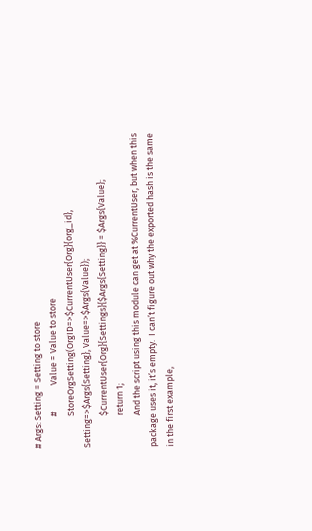# Args: Setting = Setting to store
                #             Value = Value to store
                StoreOrgSetting(OrgID=>$CurrentUser{Org}{org_id}, Setting=>$Args{Setting}, Value=>$Args{Value});
                $CurrentUser{Org}{Settings}{$Args{Setting}} = $Args{Value};
                return 1;
                And the script using this module can get at %CurrentUser, but when this package uses it, it’s empty.  I can’t figure out why the exported hash is the same in the first example,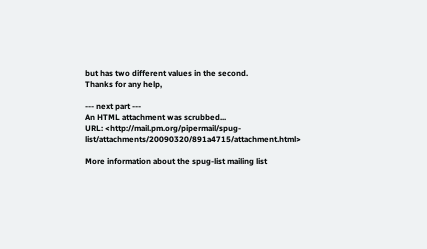but has two different values in the second.
Thanks for any help,

--- next part ---
An HTML attachment was scrubbed...
URL: <http://mail.pm.org/pipermail/spug-list/attachments/20090320/891a4715/attachment.html>

More information about the spug-list mailing list